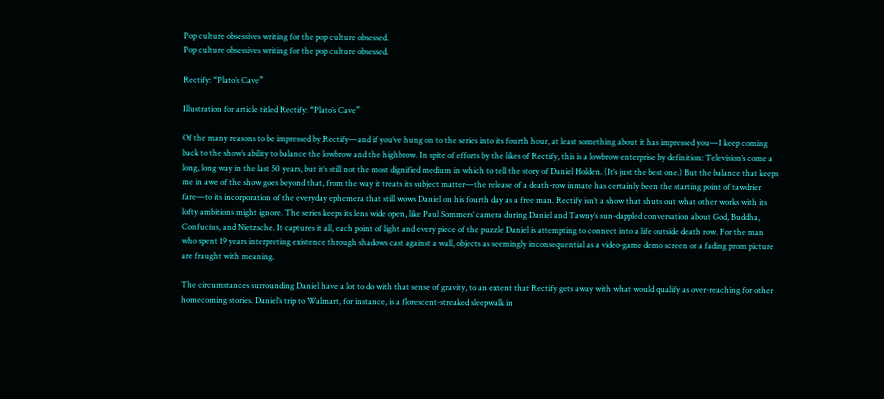Pop culture obsessives writing for the pop culture obsessed.
Pop culture obsessives writing for the pop culture obsessed.

Rectify: “Plato’s Cave”

Illustration for article titled Rectify: “Plato’s Cave”

Of the many reasons to be impressed by Rectify—and if you’ve hung on to the series into its fourth hour, at least something about it has impressed you—I keep coming back to the show’s ability to balance the lowbrow and the highbrow. In spite of efforts by the likes of Rectify, this is a lowbrow enterprise by definition: Television’s come a long, long way in the last 50 years, but it’s still not the most dignified medium in which to tell the story of Daniel Holden. (It’s just the best one.) But the balance that keeps me in awe of the show goes beyond that, from the way it treats its subject matter—the release of a death-row inmate has certainly been the starting point of tawdrier fare—to its incorporation of the everyday ephemera that still wows Daniel on his fourth day as a free man. Rectify isn’t a show that shuts out what other works with its lofty ambitions might ignore. The series keeps its lens wide open, like Paul Sommers’ camera during Daniel and Tawny’s sun-dappled conversation about God, Buddha, Confucius, and Nietzsche. It captures it all, each point of light and every piece of the puzzle Daniel is attempting to connect into a life outside death row. For the man who spent 19 years interpreting existence through shadows cast against a wall, objects as seemingly inconsequential as a video-game demo screen or a fading prom picture are fraught with meaning.

The circumstances surrounding Daniel have a lot to do with that sense of gravity, to an extent that Rectify gets away with what would qualify as over-reaching for other homecoming stories. Daniel’s trip to Walmart, for instance, is a florescent-streaked sleepwalk in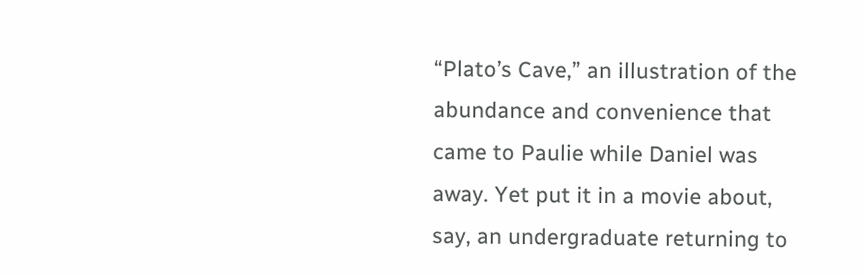“Plato’s Cave,” an illustration of the abundance and convenience that came to Paulie while Daniel was away. Yet put it in a movie about, say, an undergraduate returning to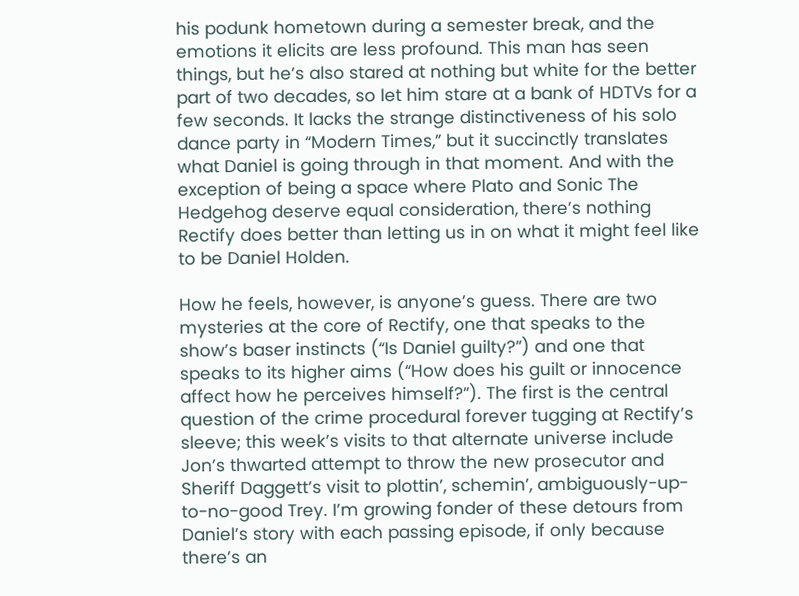his podunk hometown during a semester break, and the emotions it elicits are less profound. This man has seen things, but he’s also stared at nothing but white for the better part of two decades, so let him stare at a bank of HDTVs for a few seconds. It lacks the strange distinctiveness of his solo dance party in “Modern Times,” but it succinctly translates what Daniel is going through in that moment. And with the exception of being a space where Plato and Sonic The Hedgehog deserve equal consideration, there’s nothing Rectify does better than letting us in on what it might feel like to be Daniel Holden.

How he feels, however, is anyone’s guess. There are two mysteries at the core of Rectify, one that speaks to the show’s baser instincts (“Is Daniel guilty?”) and one that speaks to its higher aims (“How does his guilt or innocence affect how he perceives himself?”). The first is the central question of the crime procedural forever tugging at Rectify’s sleeve; this week’s visits to that alternate universe include Jon’s thwarted attempt to throw the new prosecutor and Sheriff Daggett’s visit to plottin’, schemin’, ambiguously-up-to-no-good Trey. I’m growing fonder of these detours from Daniel’s story with each passing episode, if only because there’s an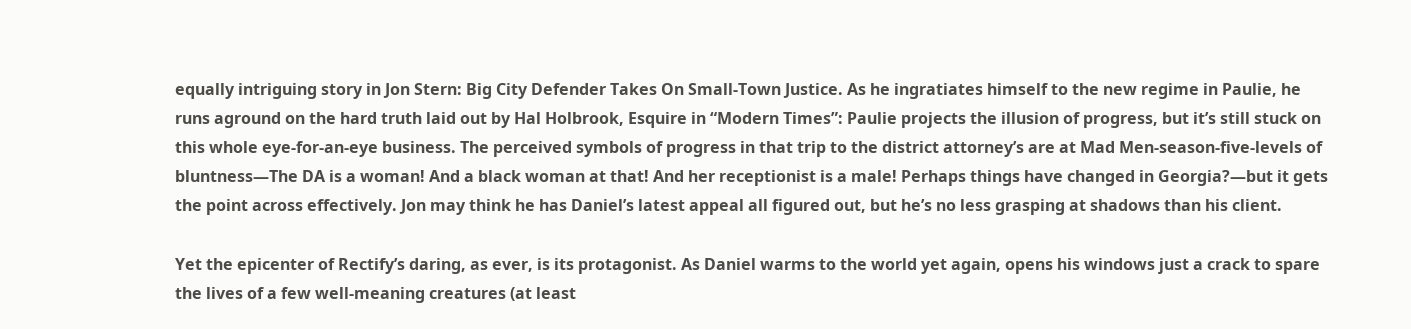equally intriguing story in Jon Stern: Big City Defender Takes On Small-Town Justice. As he ingratiates himself to the new regime in Paulie, he runs aground on the hard truth laid out by Hal Holbrook, Esquire in “Modern Times”: Paulie projects the illusion of progress, but it’s still stuck on this whole eye-for-an-eye business. The perceived symbols of progress in that trip to the district attorney’s are at Mad Men-season-five-levels of bluntness—The DA is a woman! And a black woman at that! And her receptionist is a male! Perhaps things have changed in Georgia?—but it gets the point across effectively. Jon may think he has Daniel’s latest appeal all figured out, but he’s no less grasping at shadows than his client.

Yet the epicenter of Rectify’s daring, as ever, is its protagonist. As Daniel warms to the world yet again, opens his windows just a crack to spare the lives of a few well-meaning creatures (at least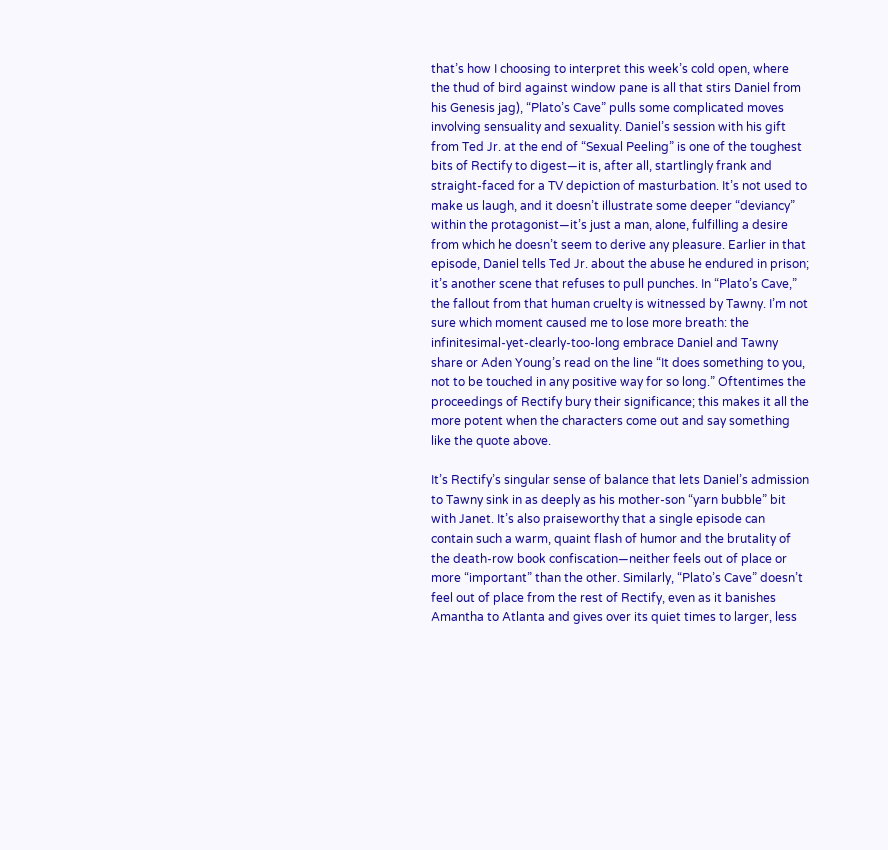that’s how I choosing to interpret this week’s cold open, where the thud of bird against window pane is all that stirs Daniel from his Genesis jag), “Plato’s Cave” pulls some complicated moves involving sensuality and sexuality. Daniel’s session with his gift from Ted Jr. at the end of “Sexual Peeling” is one of the toughest bits of Rectify to digest—it is, after all, startlingly frank and straight-faced for a TV depiction of masturbation. It’s not used to make us laugh, and it doesn’t illustrate some deeper “deviancy” within the protagonist—it’s just a man, alone, fulfilling a desire from which he doesn’t seem to derive any pleasure. Earlier in that episode, Daniel tells Ted Jr. about the abuse he endured in prison; it’s another scene that refuses to pull punches. In “Plato’s Cave,” the fallout from that human cruelty is witnessed by Tawny. I’m not sure which moment caused me to lose more breath: the infinitesimal-yet-clearly-too-long embrace Daniel and Tawny share or Aden Young’s read on the line “It does something to you, not to be touched in any positive way for so long.” Oftentimes the proceedings of Rectify bury their significance; this makes it all the more potent when the characters come out and say something like the quote above.

It’s Rectify’s singular sense of balance that lets Daniel’s admission to Tawny sink in as deeply as his mother-son “yarn bubble” bit with Janet. It’s also praiseworthy that a single episode can contain such a warm, quaint flash of humor and the brutality of the death-row book confiscation—neither feels out of place or more “important” than the other. Similarly, “Plato’s Cave” doesn’t feel out of place from the rest of Rectify, even as it banishes Amantha to Atlanta and gives over its quiet times to larger, less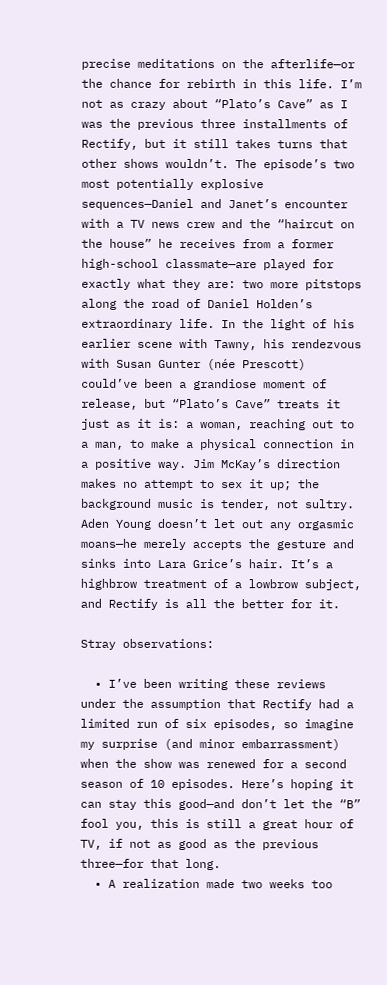precise meditations on the afterlife—or the chance for rebirth in this life. I’m not as crazy about “Plato’s Cave” as I was the previous three installments of Rectify, but it still takes turns that other shows wouldn’t. The episode’s two most potentially explosive sequences—Daniel and Janet’s encounter with a TV news crew and the “haircut on the house” he receives from a former high-school classmate—are played for exactly what they are: two more pitstops along the road of Daniel Holden’s extraordinary life. In the light of his earlier scene with Tawny, his rendezvous with Susan Gunter (née Prescott) could’ve been a grandiose moment of release, but “Plato’s Cave” treats it just as it is: a woman, reaching out to a man, to make a physical connection in a positive way. Jim McKay’s direction makes no attempt to sex it up; the background music is tender, not sultry. Aden Young doesn’t let out any orgasmic moans—he merely accepts the gesture and sinks into Lara Grice’s hair. It’s a highbrow treatment of a lowbrow subject, and Rectify is all the better for it.

Stray observations:

  • I’ve been writing these reviews under the assumption that Rectify had a limited run of six episodes, so imagine my surprise (and minor embarrassment) when the show was renewed for a second season of 10 episodes. Here’s hoping it can stay this good—and don’t let the “B” fool you, this is still a great hour of TV, if not as good as the previous three—for that long.
  • A realization made two weeks too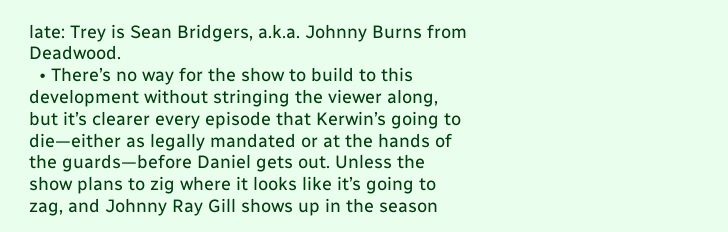late: Trey is Sean Bridgers, a.k.a. Johnny Burns from Deadwood.
  • There’s no way for the show to build to this development without stringing the viewer along, but it’s clearer every episode that Kerwin’s going to die—either as legally mandated or at the hands of the guards—before Daniel gets out. Unless the show plans to zig where it looks like it’s going to zag, and Johnny Ray Gill shows up in the season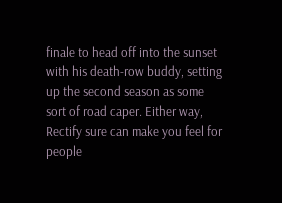finale to head off into the sunset with his death-row buddy, setting up the second season as some sort of road caper. Either way, Rectify sure can make you feel for people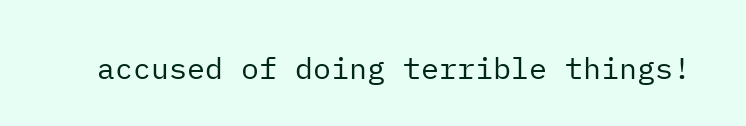accused of doing terrible things!